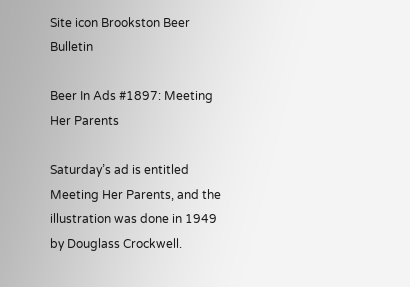Site icon Brookston Beer Bulletin

Beer In Ads #1897: Meeting Her Parents

Saturday’s ad is entitled Meeting Her Parents, and the illustration was done in 1949 by Douglass Crockwell.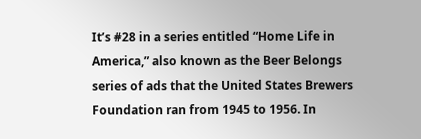It’s #28 in a series entitled “Home Life in America,” also known as the Beer Belongs series of ads that the United States Brewers Foundation ran from 1945 to 1956. In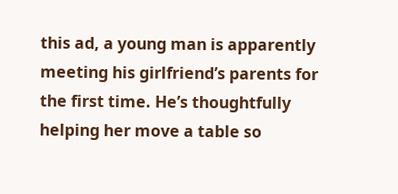this ad, a young man is apparently meeting his girlfriend’s parents for the first time. He’s thoughtfully helping her move a table so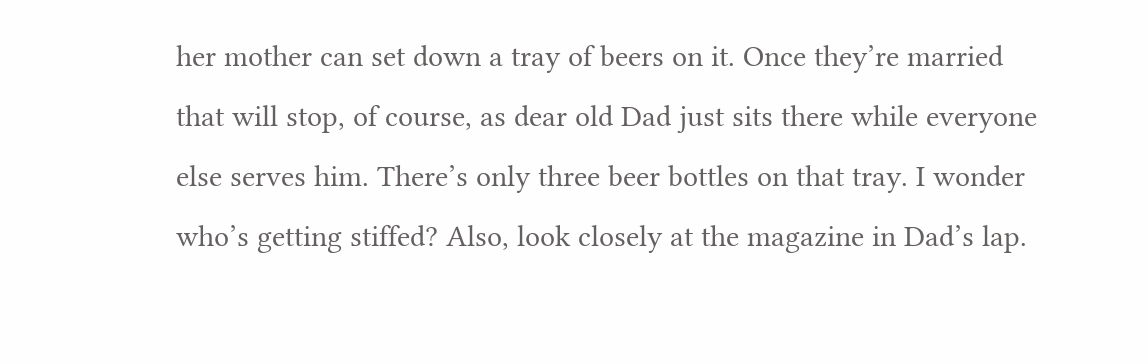her mother can set down a tray of beers on it. Once they’re married that will stop, of course, as dear old Dad just sits there while everyone else serves him. There’s only three beer bottles on that tray. I wonder who’s getting stiffed? Also, look closely at the magazine in Dad’s lap.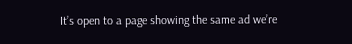It’s open to a page showing the same ad we’re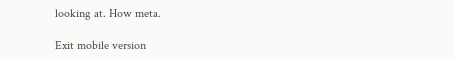looking at. How meta.

Exit mobile version